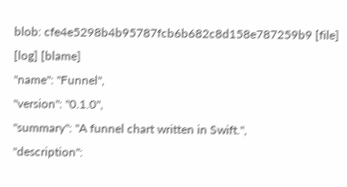blob: cfe4e5298b4b95787fcb6b682c8d158e787259b9 [file] [log] [blame]
"name": "Funnel",
"version": "0.1.0",
"summary": "A funnel chart written in Swift.",
"description":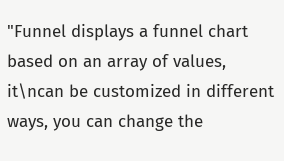"Funnel displays a funnel chart based on an array of values, it\ncan be customized in different ways, you can change the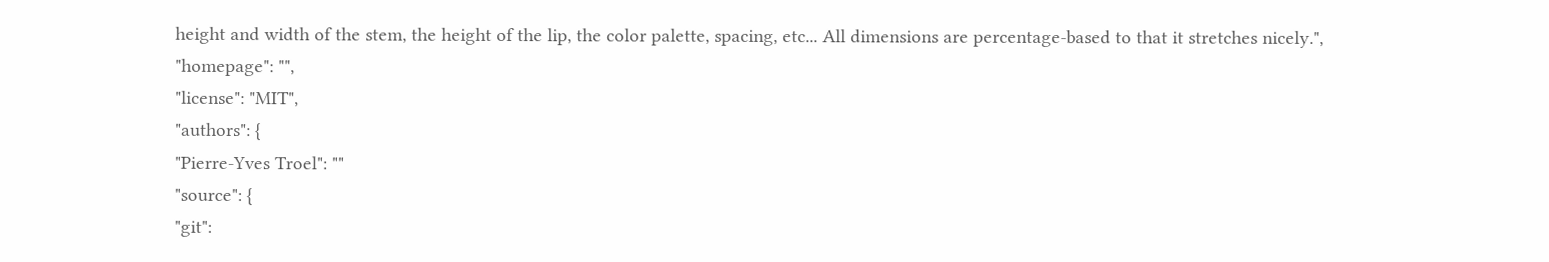height and width of the stem, the height of the lip, the color palette, spacing, etc... All dimensions are percentage-based to that it stretches nicely.",
"homepage": "",
"license": "MIT",
"authors": {
"Pierre-Yves Troel": ""
"source": {
"git":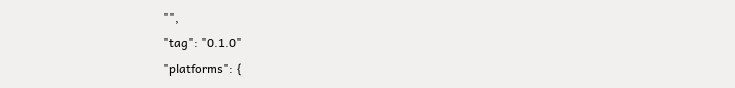"",
"tag": "0.1.0"
"platforms": {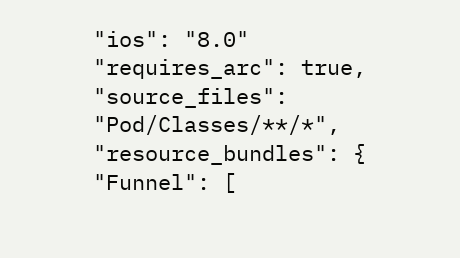"ios": "8.0"
"requires_arc": true,
"source_files": "Pod/Classes/**/*",
"resource_bundles": {
"Funnel": [